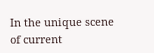In the unique scene of current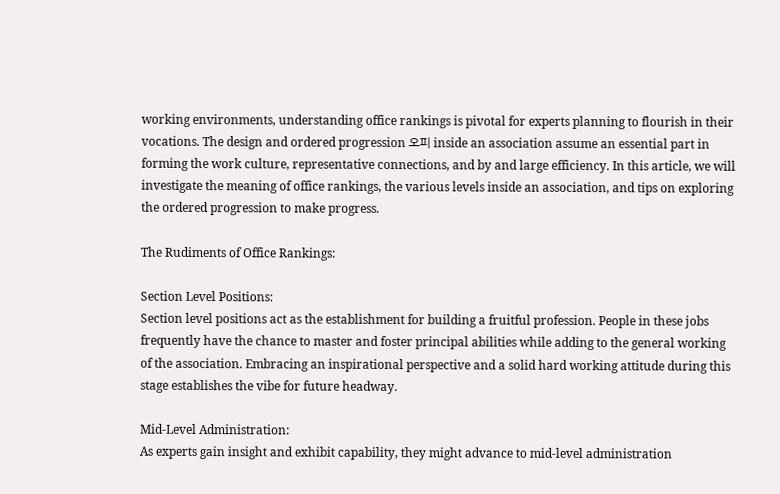working environments, understanding office rankings is pivotal for experts planning to flourish in their vocations. The design and ordered progression 오피 inside an association assume an essential part in forming the work culture, representative connections, and by and large efficiency. In this article, we will investigate the meaning of office rankings, the various levels inside an association, and tips on exploring the ordered progression to make progress.

The Rudiments of Office Rankings:

Section Level Positions:
Section level positions act as the establishment for building a fruitful profession. People in these jobs frequently have the chance to master and foster principal abilities while adding to the general working of the association. Embracing an inspirational perspective and a solid hard working attitude during this stage establishes the vibe for future headway.

Mid-Level Administration:
As experts gain insight and exhibit capability, they might advance to mid-level administration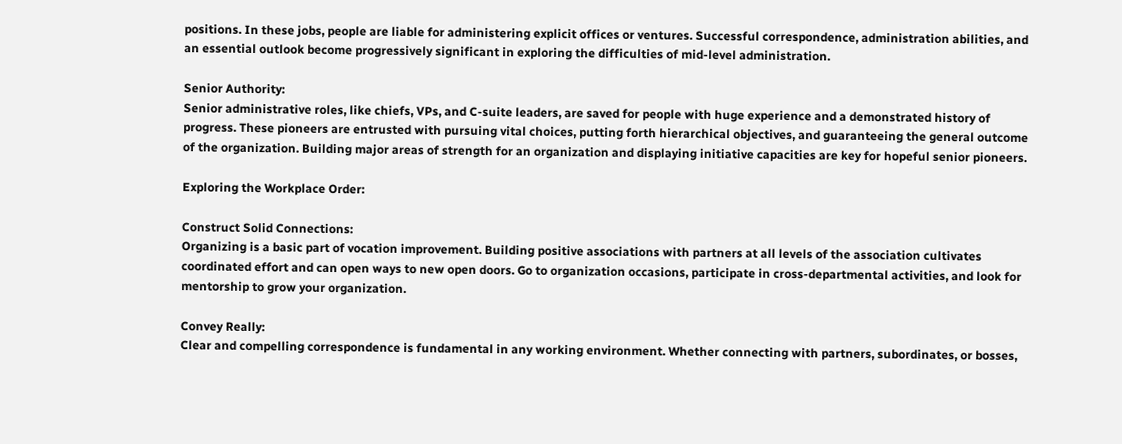positions. In these jobs, people are liable for administering explicit offices or ventures. Successful correspondence, administration abilities, and an essential outlook become progressively significant in exploring the difficulties of mid-level administration.

Senior Authority:
Senior administrative roles, like chiefs, VPs, and C-suite leaders, are saved for people with huge experience and a demonstrated history of progress. These pioneers are entrusted with pursuing vital choices, putting forth hierarchical objectives, and guaranteeing the general outcome of the organization. Building major areas of strength for an organization and displaying initiative capacities are key for hopeful senior pioneers.

Exploring the Workplace Order:

Construct Solid Connections:
Organizing is a basic part of vocation improvement. Building positive associations with partners at all levels of the association cultivates coordinated effort and can open ways to new open doors. Go to organization occasions, participate in cross-departmental activities, and look for mentorship to grow your organization.

Convey Really:
Clear and compelling correspondence is fundamental in any working environment. Whether connecting with partners, subordinates, or bosses,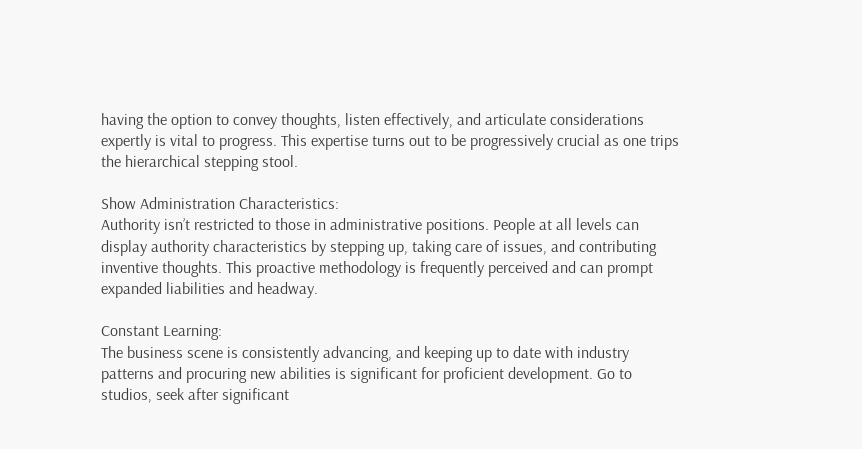having the option to convey thoughts, listen effectively, and articulate considerations expertly is vital to progress. This expertise turns out to be progressively crucial as one trips the hierarchical stepping stool.

Show Administration Characteristics:
Authority isn’t restricted to those in administrative positions. People at all levels can display authority characteristics by stepping up, taking care of issues, and contributing inventive thoughts. This proactive methodology is frequently perceived and can prompt expanded liabilities and headway.

Constant Learning:
The business scene is consistently advancing, and keeping up to date with industry patterns and procuring new abilities is significant for proficient development. Go to studios, seek after significant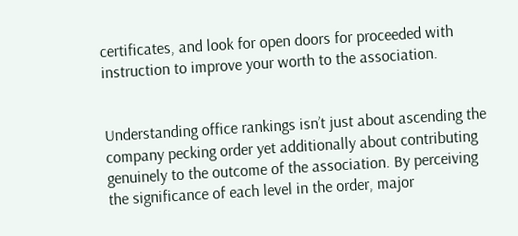certificates, and look for open doors for proceeded with instruction to improve your worth to the association.


Understanding office rankings isn’t just about ascending the company pecking order yet additionally about contributing genuinely to the outcome of the association. By perceiving the significance of each level in the order, major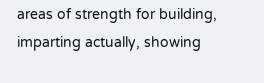areas of strength for building, imparting actually, showing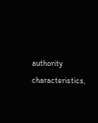authority characteristics,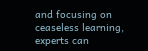and focusing on ceaseless learning, experts can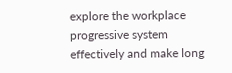explore the workplace progressive system effectively and make long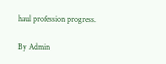haul profession progress.

By Admin